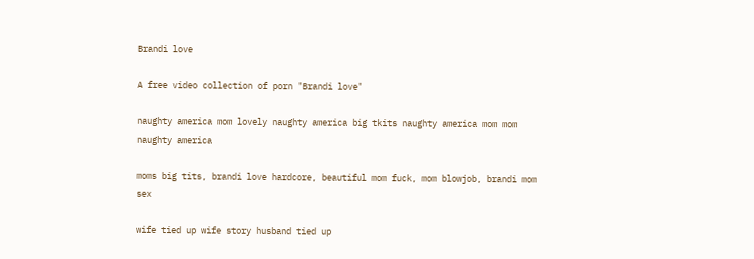Brandi love

A free video collection of porn "Brandi love"

naughty america mom lovely naughty america big tkits naughty america mom mom naughty america

moms big tits, brandi love hardcore, beautiful mom fuck, mom blowjob, brandi mom sex

wife tied up wife story husband tied up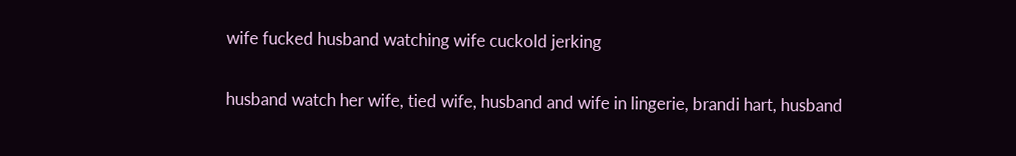wife fucked husband watching wife cuckold jerking

husband watch her wife, tied wife, husband and wife in lingerie, brandi hart, husband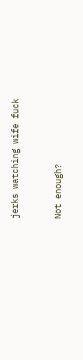jerks watching wife fuck


Not enough?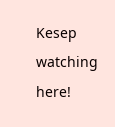Kesep watching here!